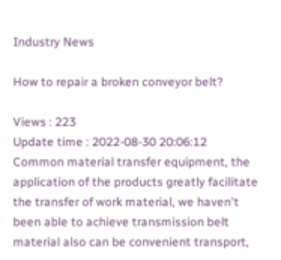Industry News

How to repair a broken conveyor belt?

Views : 223
Update time : 2022-08-30 20:06:12
Common material transfer equipment, the application of the products greatly facilitate the transfer of work material, we haven't been able to achieve transmission belt material also can be convenient transport,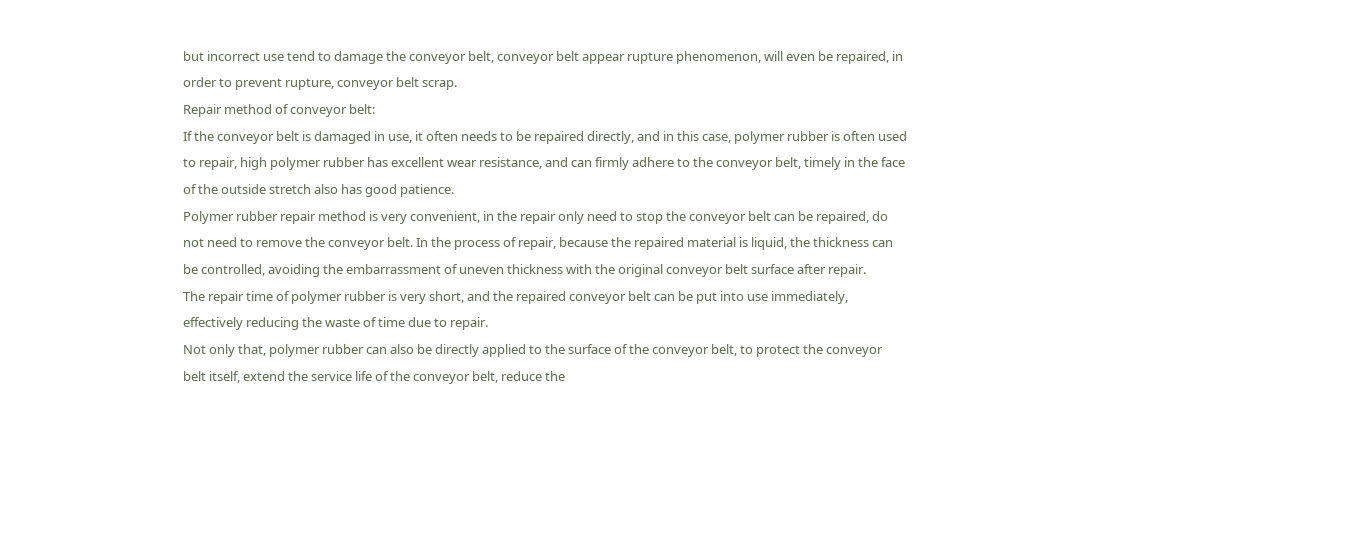but incorrect use tend to damage the conveyor belt, conveyor belt appear rupture phenomenon, will even be repaired, in order to prevent rupture, conveyor belt scrap.
Repair method of conveyor belt:
If the conveyor belt is damaged in use, it often needs to be repaired directly, and in this case, polymer rubber is often used to repair, high polymer rubber has excellent wear resistance, and can firmly adhere to the conveyor belt, timely in the face of the outside stretch also has good patience.
Polymer rubber repair method is very convenient, in the repair only need to stop the conveyor belt can be repaired, do not need to remove the conveyor belt. In the process of repair, because the repaired material is liquid, the thickness can be controlled, avoiding the embarrassment of uneven thickness with the original conveyor belt surface after repair.
The repair time of polymer rubber is very short, and the repaired conveyor belt can be put into use immediately, effectively reducing the waste of time due to repair.
Not only that, polymer rubber can also be directly applied to the surface of the conveyor belt, to protect the conveyor belt itself, extend the service life of the conveyor belt, reduce the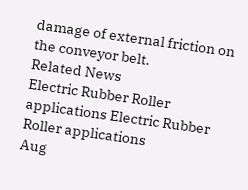damage of external friction on the conveyor belt.
Related News
Electric Rubber Roller applications Electric Rubber Roller applications
Aug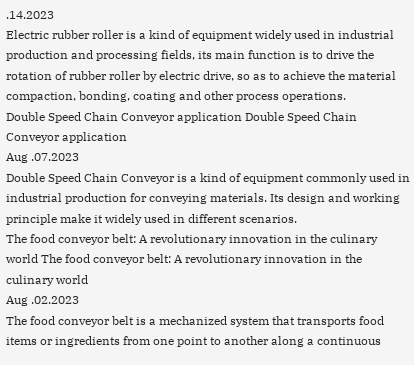.14.2023
Electric rubber roller is a kind of equipment widely used in industrial production and processing fields, its main function is to drive the rotation of rubber roller by electric drive, so as to achieve the material compaction, bonding, coating and other process operations.
Double Speed Chain Conveyor application Double Speed Chain Conveyor application
Aug .07.2023
Double Speed Chain Conveyor is a kind of equipment commonly used in industrial production for conveying materials. Its design and working principle make it widely used in different scenarios.
The food conveyor belt: A revolutionary innovation in the culinary world The food conveyor belt: A revolutionary innovation in the culinary world
Aug .02.2023
The food conveyor belt is a mechanized system that transports food items or ingredients from one point to another along a continuous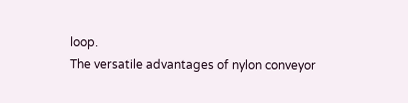loop.
The versatile advantages of nylon conveyor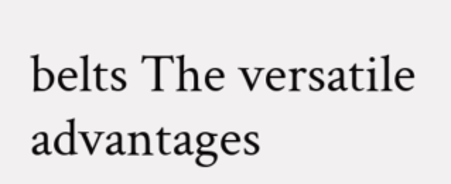belts The versatile advantages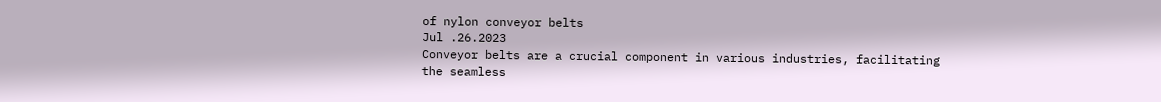of nylon conveyor belts
Jul .26.2023
Conveyor belts are a crucial component in various industries, facilitating the seamless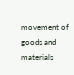movement of goods and materials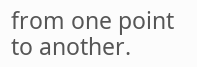from one point to another.